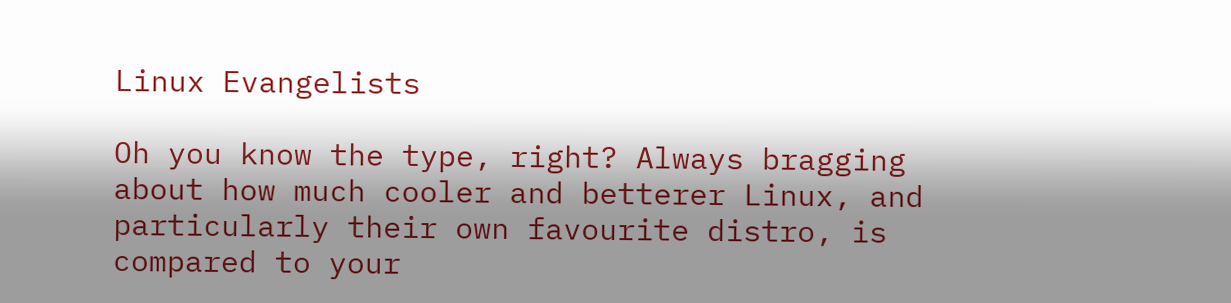Linux Evangelists

Oh you know the type, right? Always bragging about how much cooler and betterer Linux, and particularly their own favourite distro, is compared to your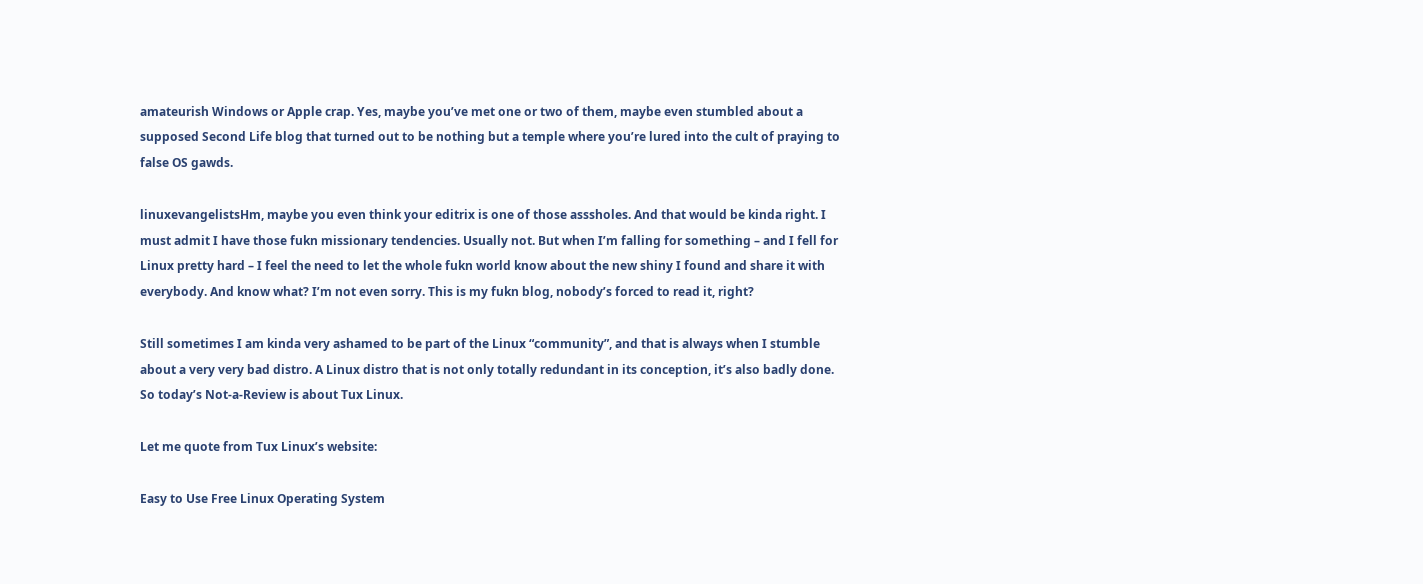amateurish Windows or Apple crap. Yes, maybe you’ve met one or two of them, maybe even stumbled about a supposed Second Life blog that turned out to be nothing but a temple where you’re lured into the cult of praying to false OS gawds.

linuxevangelistsHm, maybe you even think your editrix is one of those asssholes. And that would be kinda right. I must admit I have those fukn missionary tendencies. Usually not. But when I’m falling for something – and I fell for Linux pretty hard – I feel the need to let the whole fukn world know about the new shiny I found and share it with everybody. And know what? I’m not even sorry. This is my fukn blog, nobody’s forced to read it, right?

Still sometimes I am kinda very ashamed to be part of the Linux “community”, and that is always when I stumble about a very very bad distro. A Linux distro that is not only totally redundant in its conception, it’s also badly done. So today’s Not-a-Review is about Tux Linux.

Let me quote from Tux Linux’s website:

Easy to Use Free Linux Operating System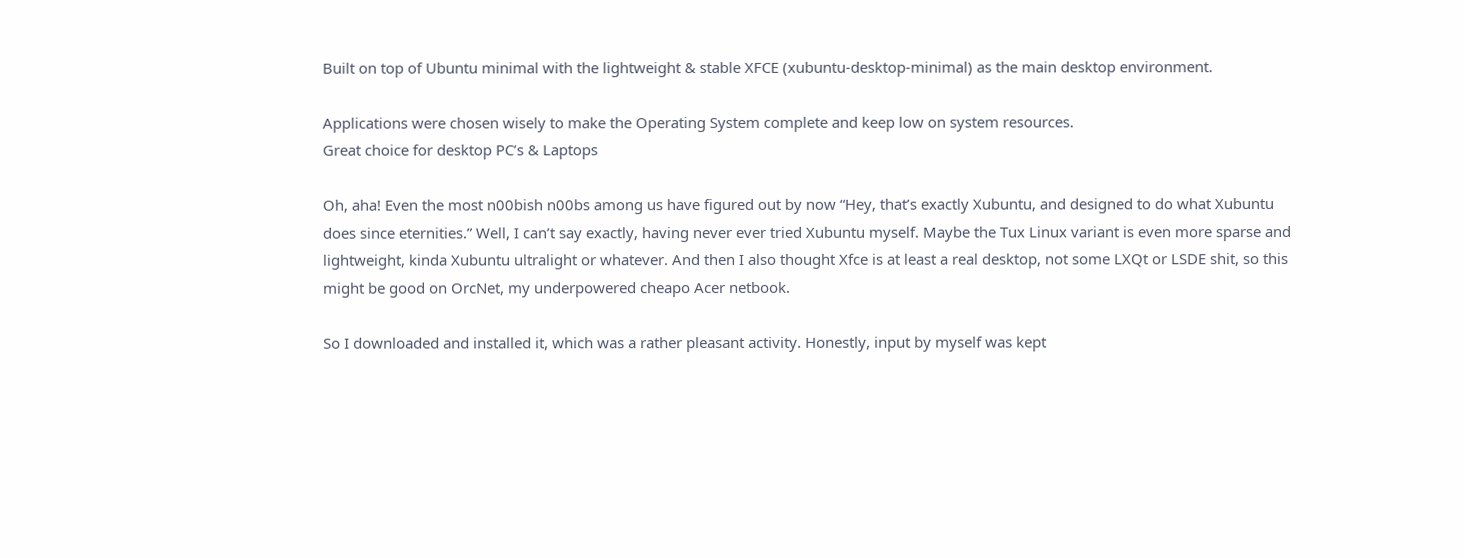Built on top of Ubuntu minimal with the lightweight & stable XFCE (xubuntu-desktop-minimal) as the main desktop environment.

Applications were chosen wisely to make the Operating System complete and keep low on system resources.
Great choice for desktop PC’s & Laptops

Oh, aha! Even the most n00bish n00bs among us have figured out by now “Hey, that’s exactly Xubuntu, and designed to do what Xubuntu does since eternities.” Well, I can’t say exactly, having never ever tried Xubuntu myself. Maybe the Tux Linux variant is even more sparse and lightweight, kinda Xubuntu ultralight or whatever. And then I also thought Xfce is at least a real desktop, not some LXQt or LSDE shit, so this might be good on OrcNet, my underpowered cheapo Acer netbook.

So I downloaded and installed it, which was a rather pleasant activity. Honestly, input by myself was kept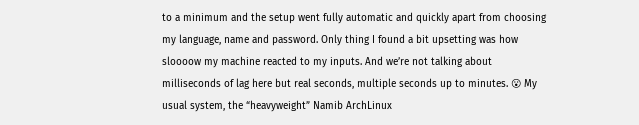to a minimum and the setup went fully automatic and quickly apart from choosing my language, name and password. Only thing I found a bit upsetting was how sloooow my machine reacted to my inputs. And we’re not talking about milliseconds of lag here but real seconds, multiple seconds up to minutes. 😮 My usual system, the “heavyweight” Namib ArchLinux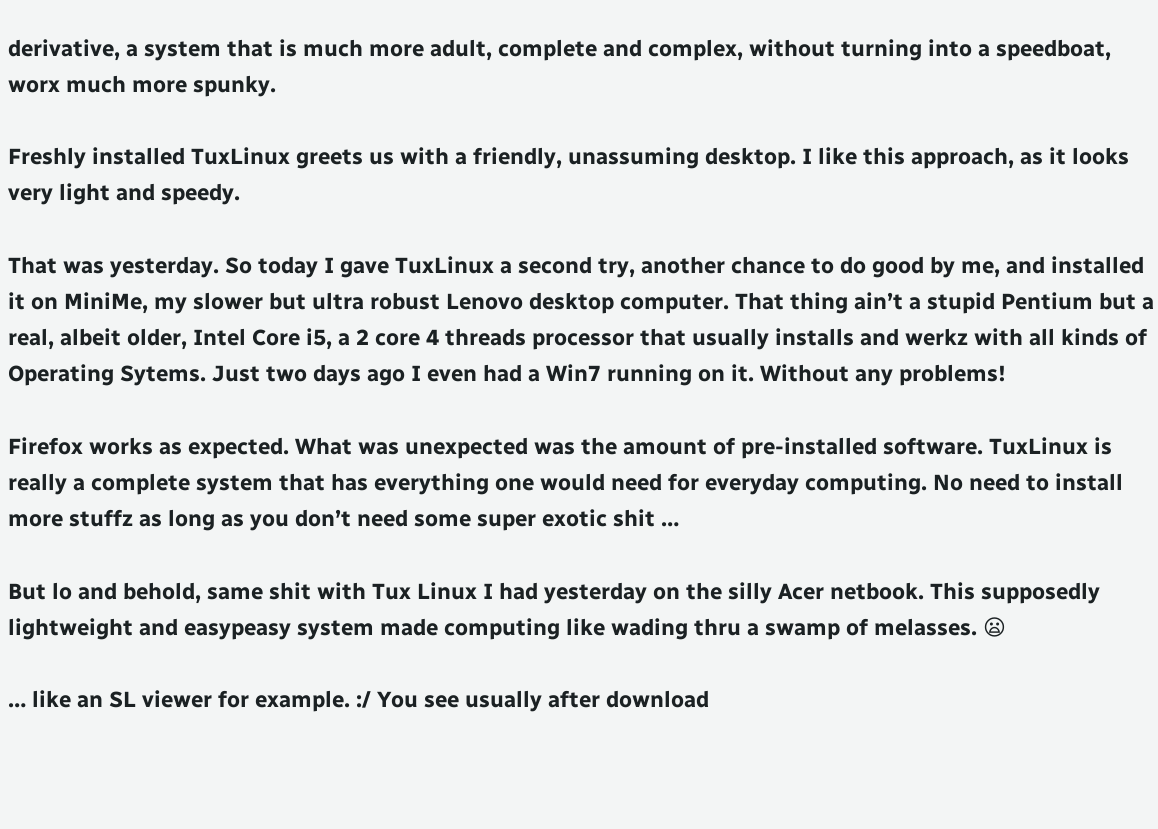derivative, a system that is much more adult, complete and complex, without turning into a speedboat, worx much more spunky.

Freshly installed TuxLinux greets us with a friendly, unassuming desktop. I like this approach, as it looks very light and speedy.

That was yesterday. So today I gave TuxLinux a second try, another chance to do good by me, and installed it on MiniMe, my slower but ultra robust Lenovo desktop computer. That thing ain’t a stupid Pentium but a real, albeit older, Intel Core i5, a 2 core 4 threads processor that usually installs and werkz with all kinds of Operating Sytems. Just two days ago I even had a Win7 running on it. Without any problems!

Firefox works as expected. What was unexpected was the amount of pre-installed software. TuxLinux is really a complete system that has everything one would need for everyday computing. No need to install more stuffz as long as you don’t need some super exotic shit …

But lo and behold, same shit with Tux Linux I had yesterday on the silly Acer netbook. This supposedly lightweight and easypeasy system made computing like wading thru a swamp of melasses. 😦

… like an SL viewer for example. :/ You see usually after download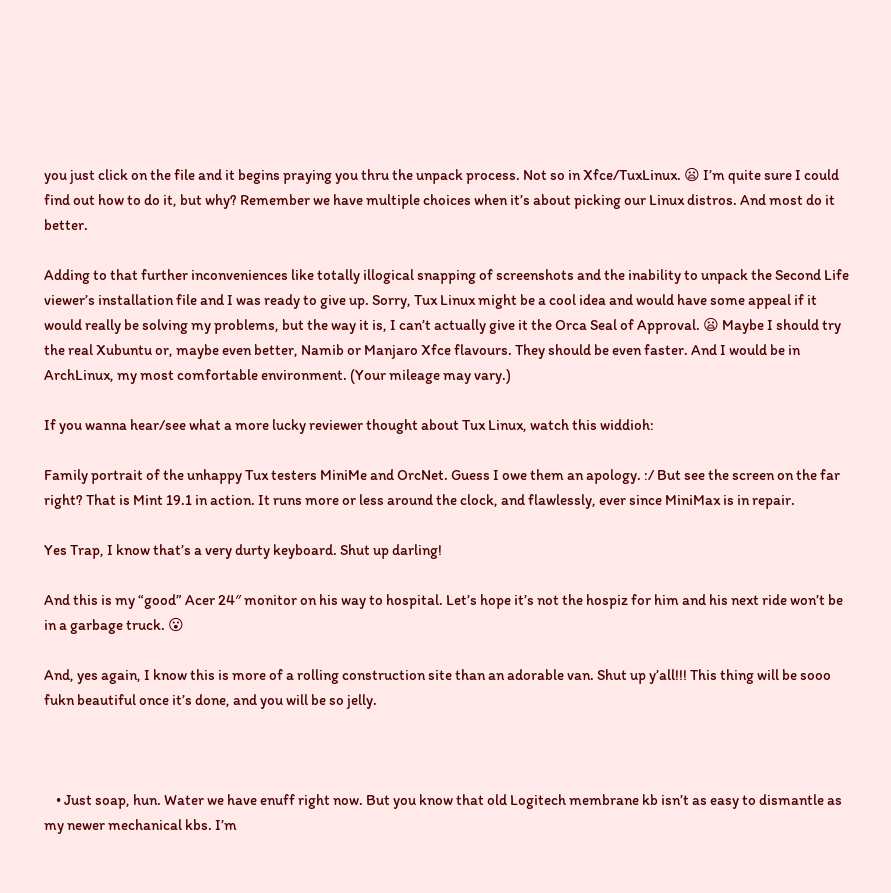you just click on the file and it begins praying you thru the unpack process. Not so in Xfce/TuxLinux. 😦 I’m quite sure I could find out how to do it, but why? Remember we have multiple choices when it’s about picking our Linux distros. And most do it better.

Adding to that further inconveniences like totally illogical snapping of screenshots and the inability to unpack the Second Life viewer’s installation file and I was ready to give up. Sorry, Tux Linux might be a cool idea and would have some appeal if it would really be solving my problems, but the way it is, I can’t actually give it the Orca Seal of Approval. 😦 Maybe I should try the real Xubuntu or, maybe even better, Namib or Manjaro Xfce flavours. They should be even faster. And I would be in ArchLinux, my most comfortable environment. (Your mileage may vary.)

If you wanna hear/see what a more lucky reviewer thought about Tux Linux, watch this widdioh:

Family portrait of the unhappy Tux testers MiniMe and OrcNet. Guess I owe them an apology. :/ But see the screen on the far right? That is Mint 19.1 in action. It runs more or less around the clock, and flawlessly, ever since MiniMax is in repair.

Yes Trap, I know that’s a very durty keyboard. Shut up darling!

And this is my “good” Acer 24″ monitor on his way to hospital. Let’s hope it’s not the hospiz for him and his next ride won’t be in a garbage truck. 😮

And, yes again, I know this is more of a rolling construction site than an adorable van. Shut up y’all!!! This thing will be sooo fukn beautiful once it’s done, and you will be so jelly.



    • Just soap, hun. Water we have enuff right now. But you know that old Logitech membrane kb isn’t as easy to dismantle as my newer mechanical kbs. I’m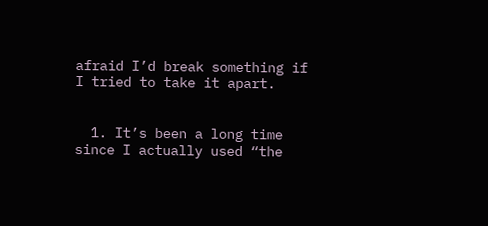afraid I’d break something if I tried to take it apart.


  1. It’s been a long time since I actually used “the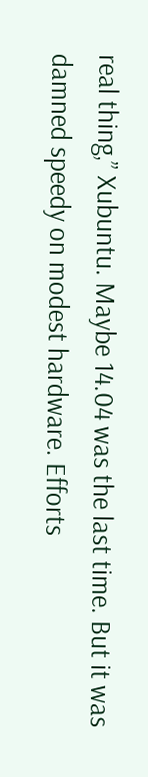real thing,” Xubuntu. Maybe 14.04 was the last time. But it was damned speedy on modest hardware. Efforts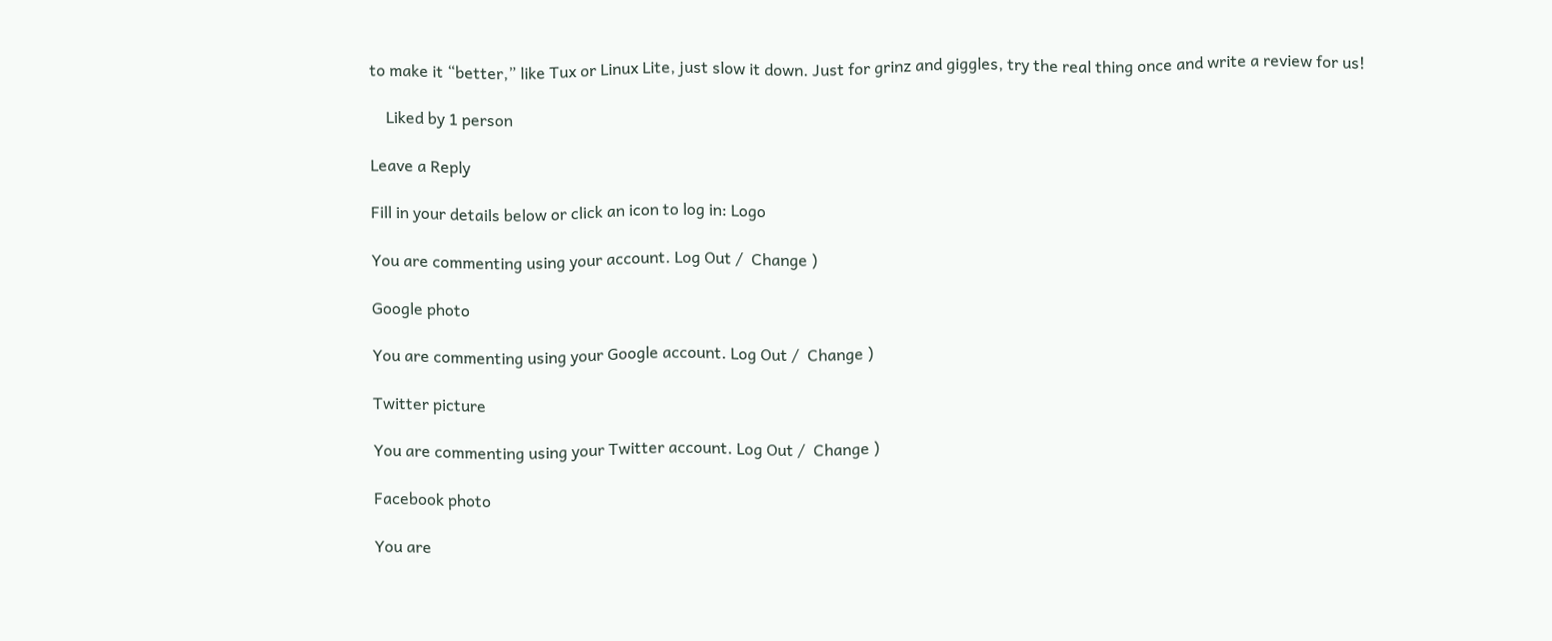to make it “better,” like Tux or Linux Lite, just slow it down. Just for grinz and giggles, try the real thing once and write a review for us!

    Liked by 1 person

Leave a Reply

Fill in your details below or click an icon to log in: Logo

You are commenting using your account. Log Out /  Change )

Google photo

You are commenting using your Google account. Log Out /  Change )

Twitter picture

You are commenting using your Twitter account. Log Out /  Change )

Facebook photo

You are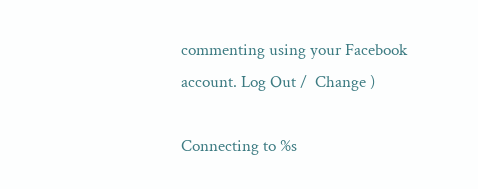commenting using your Facebook account. Log Out /  Change )

Connecting to %s